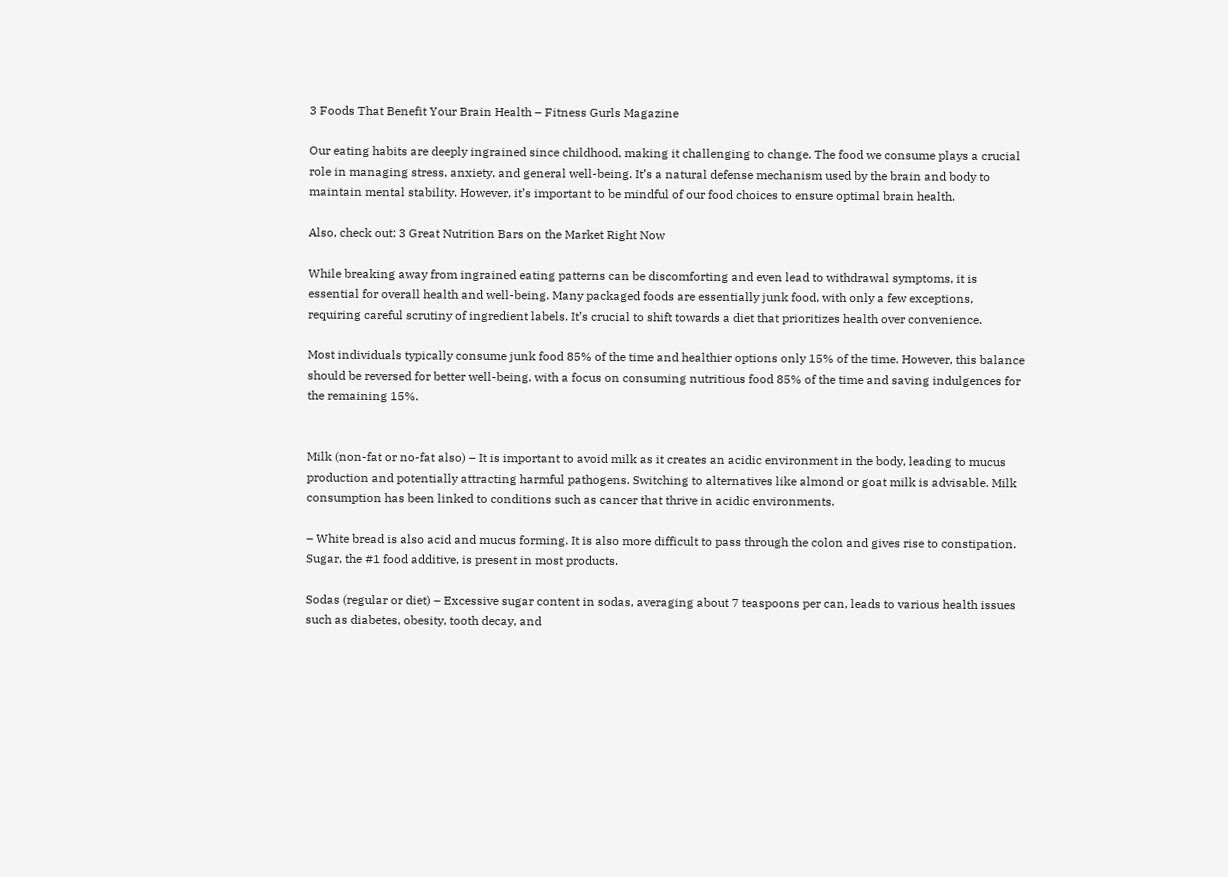3 Foods That Benefit Your Brain Health – Fitness Gurls Magazine

Our eating habits are deeply ingrained since childhood, making it challenging to change. The food we consume plays a crucial role in managing stress, anxiety, and general well-being. It’s a natural defense mechanism used by the brain and body to maintain mental stability. However, it’s important to be mindful of our food choices to ensure optimal brain health.

Also, check out: 3 Great Nutrition Bars on the Market Right Now

While breaking away from ingrained eating patterns can be discomforting and even lead to withdrawal symptoms, it is essential for overall health and well-being. Many packaged foods are essentially junk food, with only a few exceptions, requiring careful scrutiny of ingredient labels. It’s crucial to shift towards a diet that prioritizes health over convenience.

Most individuals typically consume junk food 85% of the time and healthier options only 15% of the time. However, this balance should be reversed for better well-being, with a focus on consuming nutritious food 85% of the time and saving indulgences for the remaining 15%.


Milk (non-fat or no-fat also) – It is important to avoid milk as it creates an acidic environment in the body, leading to mucus production and potentially attracting harmful pathogens. Switching to alternatives like almond or goat milk is advisable. Milk consumption has been linked to conditions such as cancer that thrive in acidic environments.

– White bread is also acid and mucus forming. It is also more difficult to pass through the colon and gives rise to constipation.
Sugar, the #1 food additive, is present in most products.

Sodas (regular or diet) – Excessive sugar content in sodas, averaging about 7 teaspoons per can, leads to various health issues such as diabetes, obesity, tooth decay, and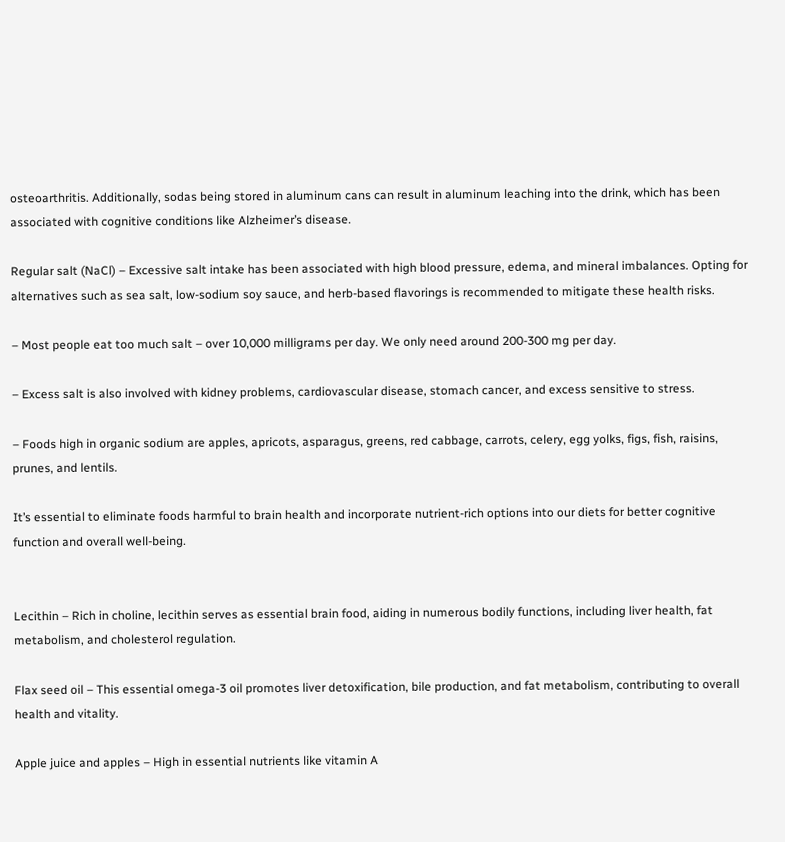osteoarthritis. Additionally, sodas being stored in aluminum cans can result in aluminum leaching into the drink, which has been associated with cognitive conditions like Alzheimer’s disease.

Regular salt (NaCl) – Excessive salt intake has been associated with high blood pressure, edema, and mineral imbalances. Opting for alternatives such as sea salt, low-sodium soy sauce, and herb-based flavorings is recommended to mitigate these health risks.

– Most people eat too much salt – over 10,000 milligrams per day. We only need around 200-300 mg per day.

– Excess salt is also involved with kidney problems, cardiovascular disease, stomach cancer, and excess sensitive to stress.

– Foods high in organic sodium are apples, apricots, asparagus, greens, red cabbage, carrots, celery, egg yolks, figs, fish, raisins, prunes, and lentils.

It’s essential to eliminate foods harmful to brain health and incorporate nutrient-rich options into our diets for better cognitive function and overall well-being.


Lecithin – Rich in choline, lecithin serves as essential brain food, aiding in numerous bodily functions, including liver health, fat metabolism, and cholesterol regulation.

Flax seed oil – This essential omega-3 oil promotes liver detoxification, bile production, and fat metabolism, contributing to overall health and vitality.

Apple juice and apples – High in essential nutrients like vitamin A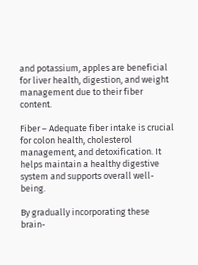and potassium, apples are beneficial for liver health, digestion, and weight management due to their fiber content.

Fiber – Adequate fiber intake is crucial for colon health, cholesterol management, and detoxification. It helps maintain a healthy digestive system and supports overall well-being.

By gradually incorporating these brain-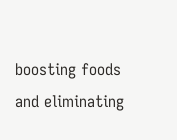boosting foods and eliminating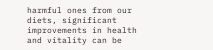harmful ones from our diets, significant improvements in health and vitality can be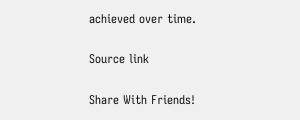achieved over time.

Source link

Share With Friends!